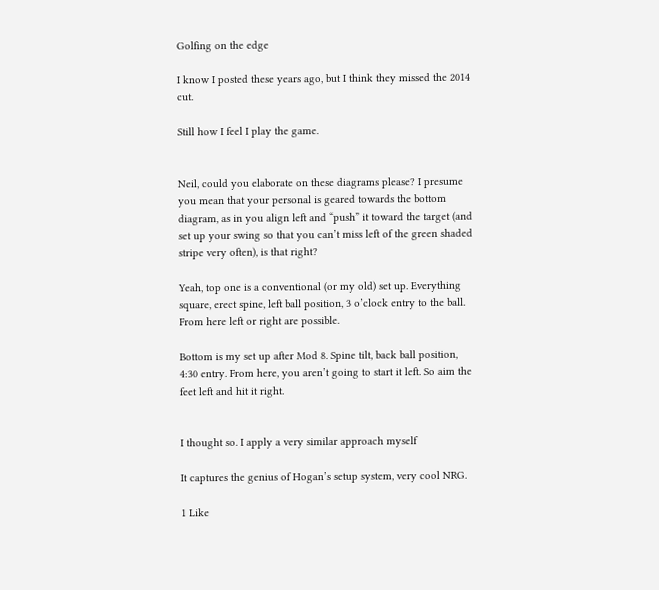Golfing on the edge

I know I posted these years ago, but I think they missed the 2014 cut.

Still how I feel I play the game.


Neil, could you elaborate on these diagrams please? I presume you mean that your personal is geared towards the bottom diagram, as in you align left and “push” it toward the target (and set up your swing so that you can’t miss left of the green shaded stripe very often), is that right?

Yeah, top one is a conventional (or my old) set up. Everything square, erect spine, left ball position, 3 o’clock entry to the ball. From here left or right are possible.

Bottom is my set up after Mod 8. Spine tilt, back ball position, 4:30 entry. From here, you aren’t going to start it left. So aim the feet left and hit it right.


I thought so. I apply a very similar approach myself

It captures the genius of Hogan’s setup system, very cool NRG.

1 Like